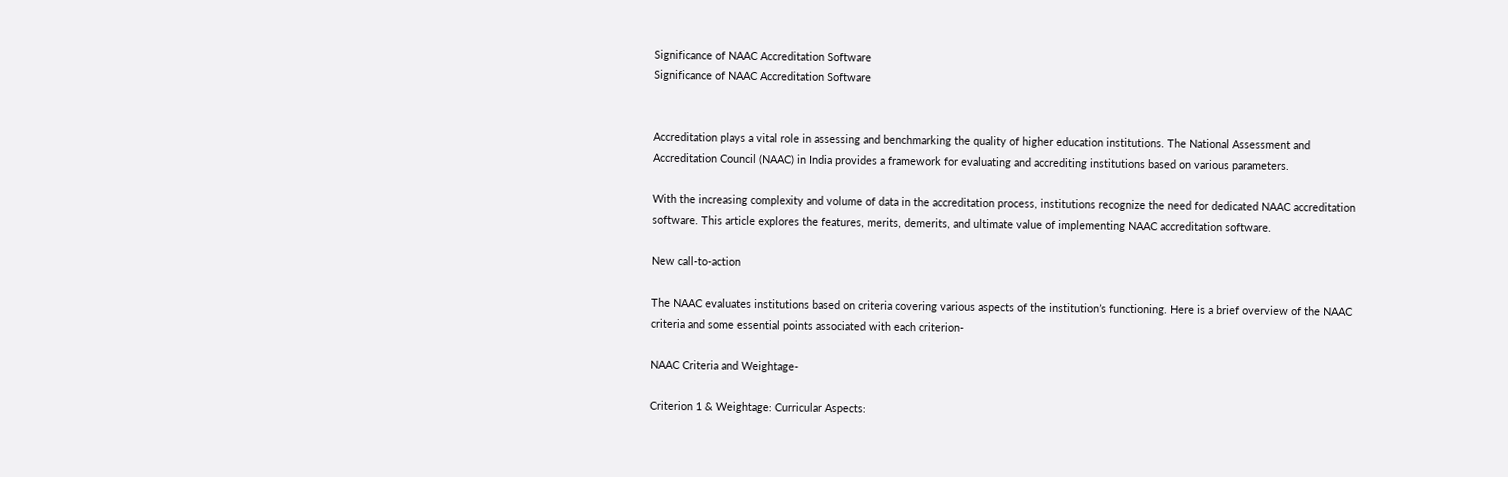Significance of NAAC Accreditation Software
Significance of NAAC Accreditation Software


Accreditation plays a vital role in assessing and benchmarking the quality of higher education institutions. The National Assessment and Accreditation Council (NAAC) in India provides a framework for evaluating and accrediting institutions based on various parameters.

With the increasing complexity and volume of data in the accreditation process, institutions recognize the need for dedicated NAAC accreditation software. This article explores the features, merits, demerits, and ultimate value of implementing NAAC accreditation software.

New call-to-action

The NAAC evaluates institutions based on criteria covering various aspects of the institution’s functioning. Here is a brief overview of the NAAC criteria and some essential points associated with each criterion-

NAAC Criteria and Weightage-

Criterion 1 & Weightage: Curricular Aspects: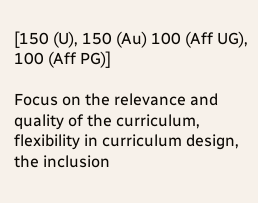[150 (U), 150 (Au) 100 (Aff UG), 100 (Aff PG)]

Focus on the relevance and quality of the curriculum, flexibility in curriculum design, the inclusion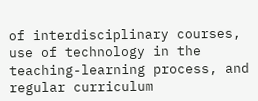of interdisciplinary courses, use of technology in the teaching-learning process, and regular curriculum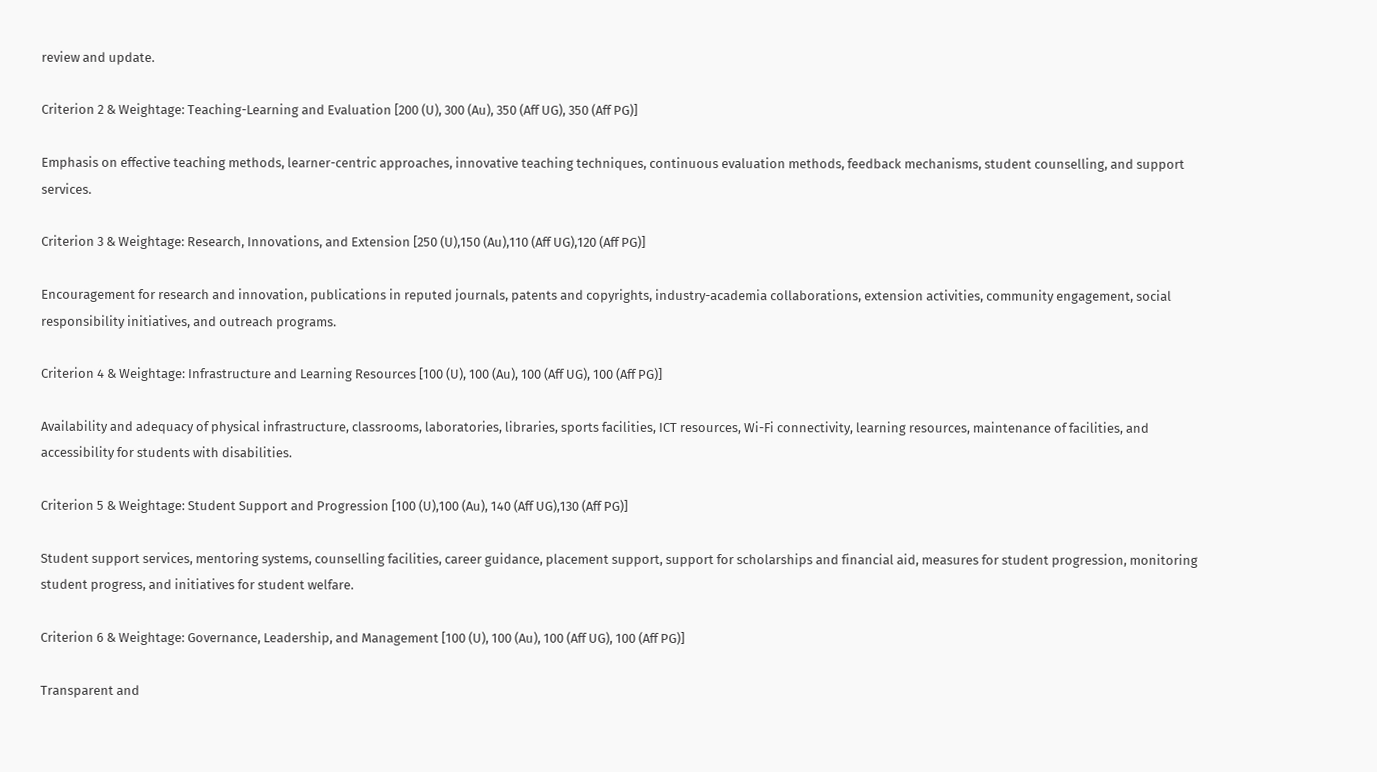review and update.

Criterion 2 & Weightage: Teaching-Learning and Evaluation [200 (U), 300 (Au), 350 (Aff UG), 350 (Aff PG)]

Emphasis on effective teaching methods, learner-centric approaches, innovative teaching techniques, continuous evaluation methods, feedback mechanisms, student counselling, and support services.

Criterion 3 & Weightage: Research, Innovations, and Extension [250 (U),150 (Au),110 (Aff UG),120 (Aff PG)]

Encouragement for research and innovation, publications in reputed journals, patents and copyrights, industry-academia collaborations, extension activities, community engagement, social responsibility initiatives, and outreach programs.

Criterion 4 & Weightage: Infrastructure and Learning Resources [100 (U), 100 (Au), 100 (Aff UG), 100 (Aff PG)]

Availability and adequacy of physical infrastructure, classrooms, laboratories, libraries, sports facilities, ICT resources, Wi-Fi connectivity, learning resources, maintenance of facilities, and accessibility for students with disabilities.

Criterion 5 & Weightage: Student Support and Progression [100 (U),100 (Au), 140 (Aff UG),130 (Aff PG)]

Student support services, mentoring systems, counselling facilities, career guidance, placement support, support for scholarships and financial aid, measures for student progression, monitoring student progress, and initiatives for student welfare.

Criterion 6 & Weightage: Governance, Leadership, and Management [100 (U), 100 (Au), 100 (Aff UG), 100 (Aff PG)]

Transparent and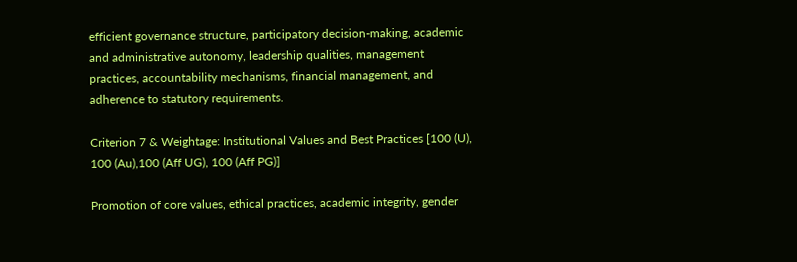efficient governance structure, participatory decision-making, academic and administrative autonomy, leadership qualities, management practices, accountability mechanisms, financial management, and adherence to statutory requirements.

Criterion 7 & Weightage: Institutional Values and Best Practices [100 (U), 100 (Au),100 (Aff UG), 100 (Aff PG)]

Promotion of core values, ethical practices, academic integrity, gender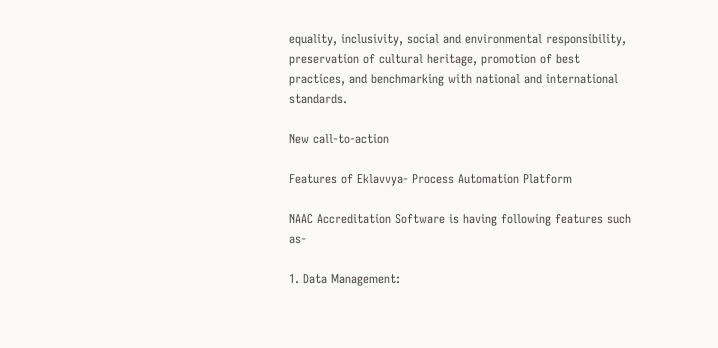equality, inclusivity, social and environmental responsibility, preservation of cultural heritage, promotion of best practices, and benchmarking with national and international standards.

New call-to-action

Features of Eklavvya- Process Automation Platform

NAAC Accreditation Software is having following features such as-

1. Data Management: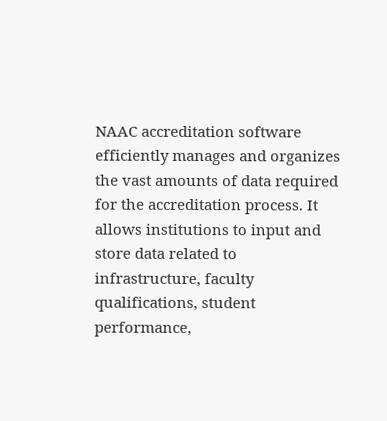NAAC accreditation software efficiently manages and organizes the vast amounts of data required for the accreditation process. It allows institutions to input and store data related to infrastructure, faculty qualifications, student performance,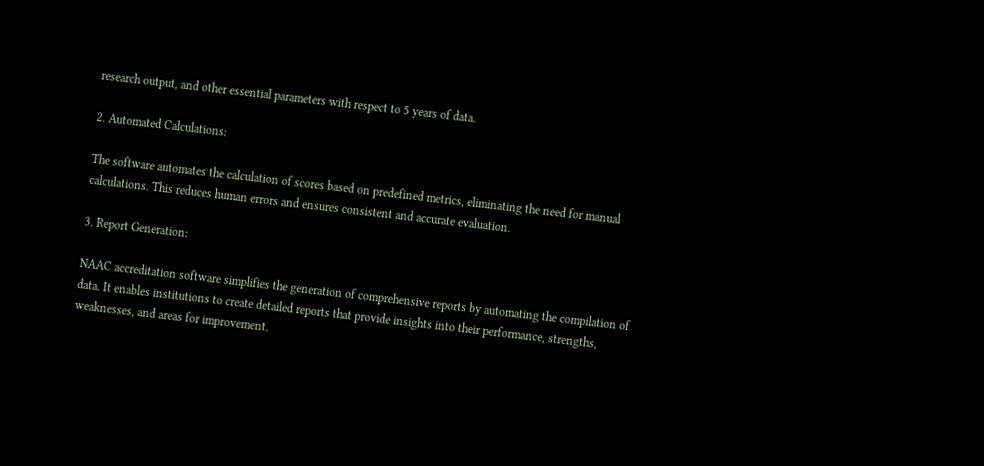research output, and other essential parameters with respect to 5 years of data.

2. Automated Calculations:

The software automates the calculation of scores based on predefined metrics, eliminating the need for manual calculations. This reduces human errors and ensures consistent and accurate evaluation.

3. Report Generation:

NAAC accreditation software simplifies the generation of comprehensive reports by automating the compilation of data. It enables institutions to create detailed reports that provide insights into their performance, strengths, weaknesses, and areas for improvement.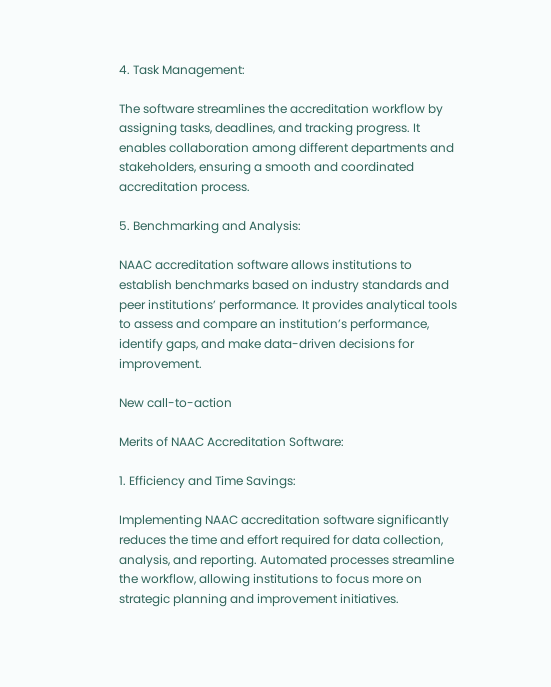4. Task Management:

The software streamlines the accreditation workflow by assigning tasks, deadlines, and tracking progress. It enables collaboration among different departments and stakeholders, ensuring a smooth and coordinated accreditation process.

5. Benchmarking and Analysis:

NAAC accreditation software allows institutions to establish benchmarks based on industry standards and peer institutions’ performance. It provides analytical tools to assess and compare an institution’s performance, identify gaps, and make data-driven decisions for improvement.

New call-to-action

Merits of NAAC Accreditation Software:

1. Efficiency and Time Savings:

Implementing NAAC accreditation software significantly reduces the time and effort required for data collection, analysis, and reporting. Automated processes streamline the workflow, allowing institutions to focus more on strategic planning and improvement initiatives.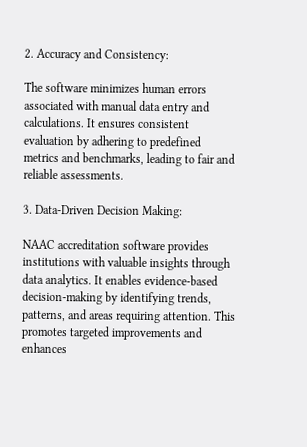2. Accuracy and Consistency:

The software minimizes human errors associated with manual data entry and calculations. It ensures consistent evaluation by adhering to predefined metrics and benchmarks, leading to fair and reliable assessments.

3. Data-Driven Decision Making:

NAAC accreditation software provides institutions with valuable insights through data analytics. It enables evidence-based decision-making by identifying trends, patterns, and areas requiring attention. This promotes targeted improvements and enhances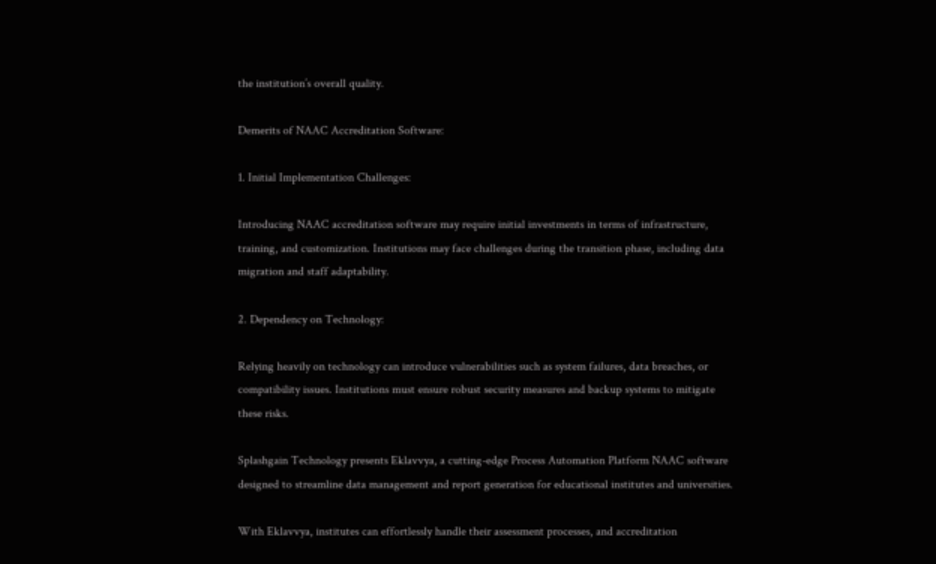the institution’s overall quality.

Demerits of NAAC Accreditation Software:

1. Initial Implementation Challenges:

Introducing NAAC accreditation software may require initial investments in terms of infrastructure, training, and customization. Institutions may face challenges during the transition phase, including data migration and staff adaptability.

2. Dependency on Technology:

Relying heavily on technology can introduce vulnerabilities such as system failures, data breaches, or compatibility issues. Institutions must ensure robust security measures and backup systems to mitigate these risks.

Splashgain Technology presents Eklavvya, a cutting-edge Process Automation Platform NAAC software designed to streamline data management and report generation for educational institutes and universities.

With Eklavvya, institutes can effortlessly handle their assessment processes, and accreditation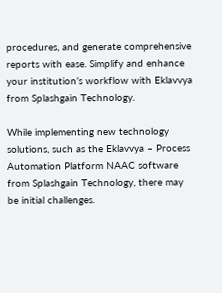procedures, and generate comprehensive reports with ease. Simplify and enhance your institution’s workflow with Eklavvya from Splashgain Technology.

While implementing new technology solutions, such as the Eklavvya – Process Automation Platform NAAC software from Splashgain Technology, there may be initial challenges.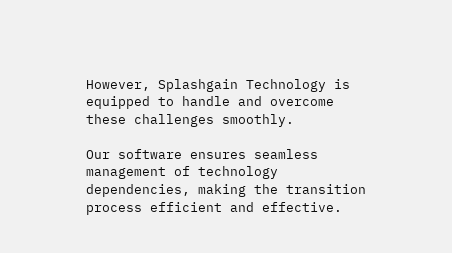However, Splashgain Technology is equipped to handle and overcome these challenges smoothly.

Our software ensures seamless management of technology dependencies, making the transition process efficient and effective.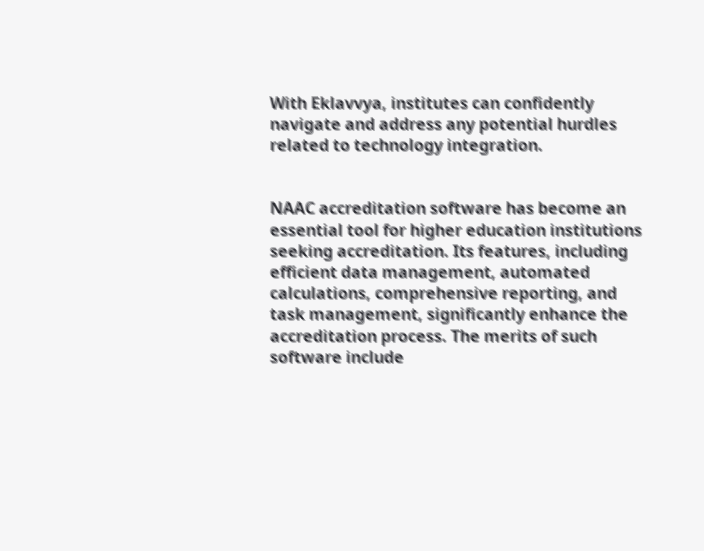With Eklavvya, institutes can confidently navigate and address any potential hurdles related to technology integration.


NAAC accreditation software has become an essential tool for higher education institutions seeking accreditation. Its features, including efficient data management, automated calculations, comprehensive reporting, and task management, significantly enhance the accreditation process. The merits of such software include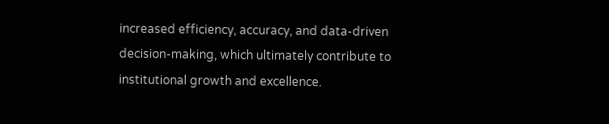increased efficiency, accuracy, and data-driven decision-making, which ultimately contribute to institutional growth and excellence.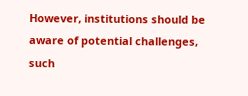However, institutions should be aware of potential challenges, such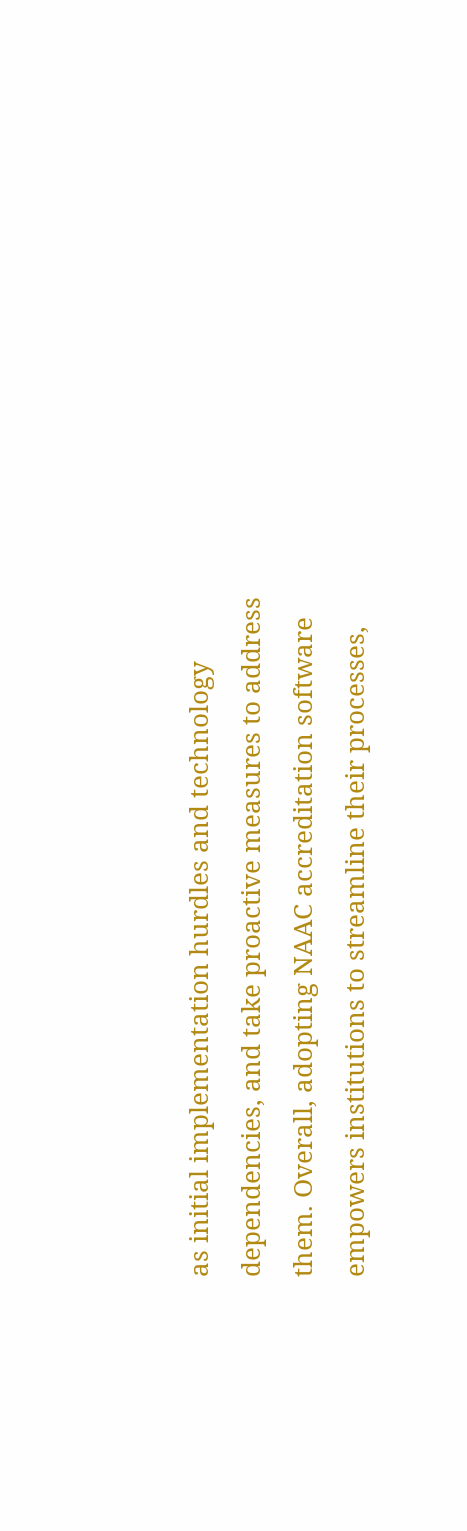as initial implementation hurdles and technology dependencies, and take proactive measures to address them. Overall, adopting NAAC accreditation software empowers institutions to streamline their processes,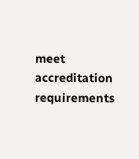meet accreditation requirements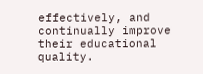effectively, and continually improve their educational quality.